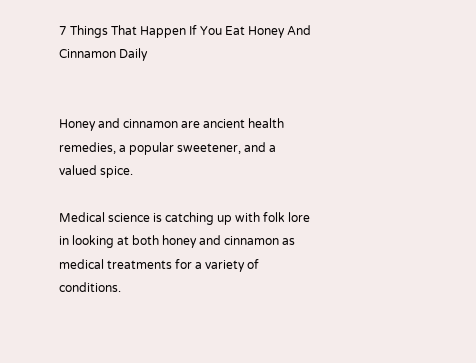7 Things That Happen If You Eat Honey And Cinnamon Daily


Honey and cinnamon are ancient health remedies, a popular sweetener, and a valued spice.

Medical science is catching up with folk lore in looking at both honey and cinnamon as medical treatments for a variety of conditions.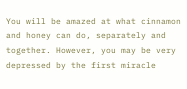You will be amazed at what cinnamon and honey can do, separately and together. However, you may be very depressed by the first miracle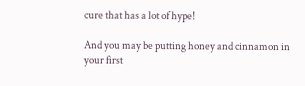cure that has a lot of hype!

And you may be putting honey and cinnamon in your first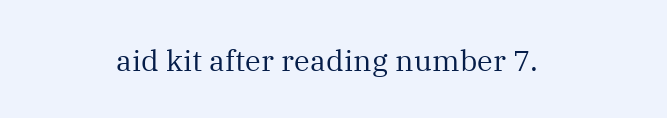aid kit after reading number 7.